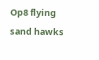Op8 flying sand hawks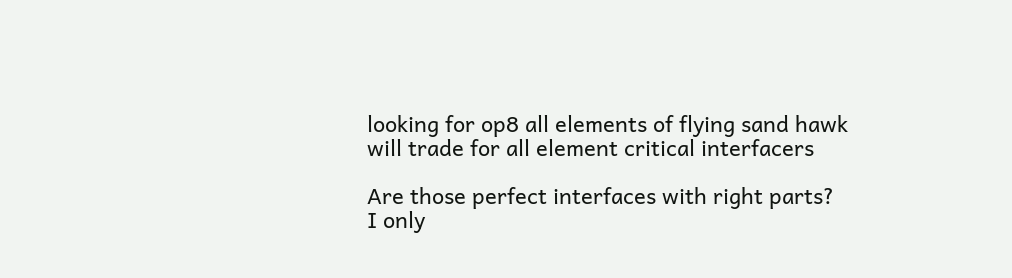looking for op8 all elements of flying sand hawk will trade for all element critical interfacers

Are those perfect interfaces with right parts?
I only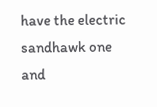have the electric sandhawk one and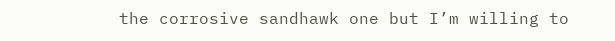the corrosive sandhawk one but I’m willing to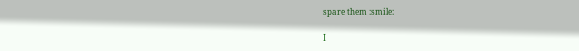spare them :smile:

I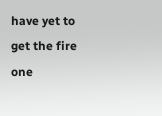have yet to get the fire one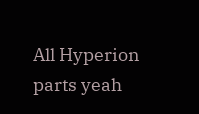All Hyperion parts yeah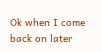Ok when I come back on later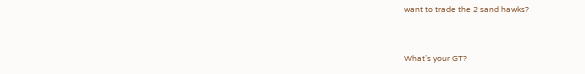want to trade the 2 sand hawks?


What’s your GT?